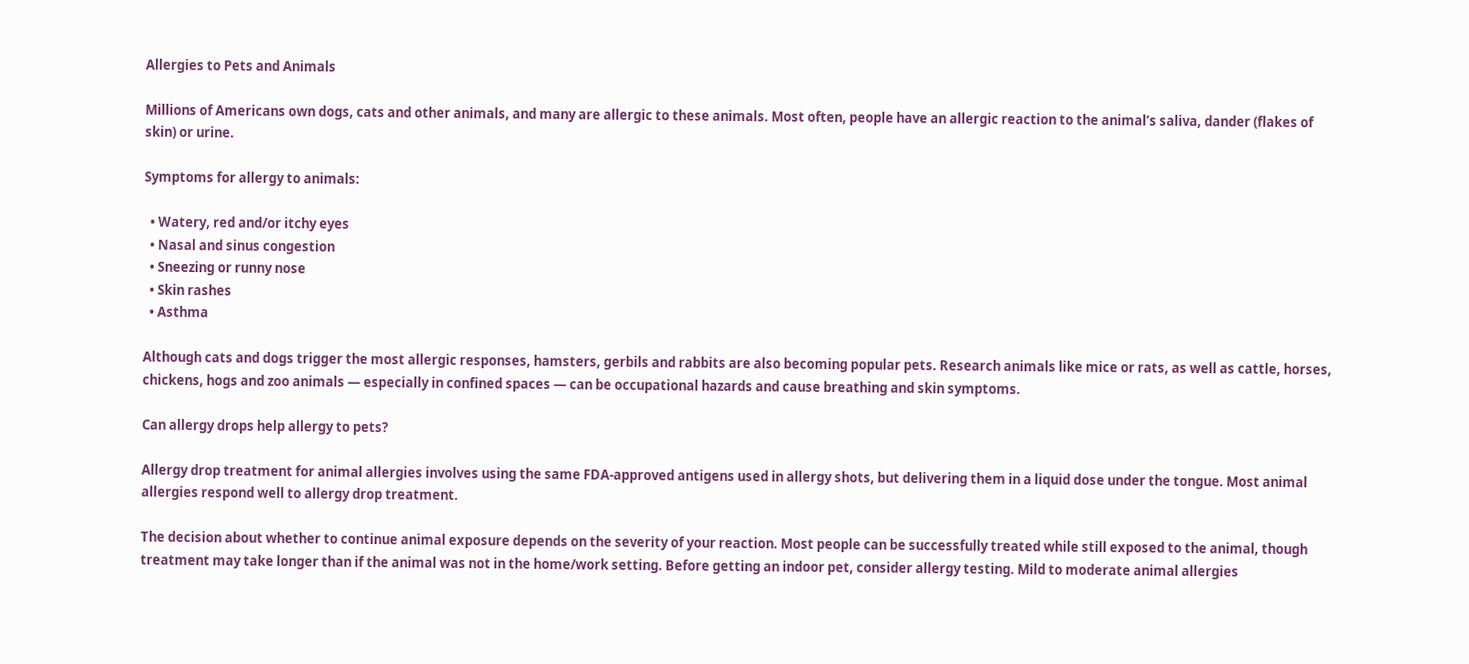Allergies to Pets and Animals

Millions of Americans own dogs, cats and other animals, and many are allergic to these animals. Most often, people have an allergic reaction to the animal’s saliva, dander (flakes of skin) or urine.

Symptoms for allergy to animals:

  • Watery, red and/or itchy eyes
  • Nasal and sinus congestion
  • Sneezing or runny nose
  • Skin rashes
  • Asthma

Although cats and dogs trigger the most allergic responses, hamsters, gerbils and rabbits are also becoming popular pets. Research animals like mice or rats, as well as cattle, horses, chickens, hogs and zoo animals — especially in confined spaces — can be occupational hazards and cause breathing and skin symptoms.

Can allergy drops help allergy to pets?

Allergy drop treatment for animal allergies involves using the same FDA-approved antigens used in allergy shots, but delivering them in a liquid dose under the tongue. Most animal allergies respond well to allergy drop treatment.

The decision about whether to continue animal exposure depends on the severity of your reaction. Most people can be successfully treated while still exposed to the animal, though treatment may take longer than if the animal was not in the home/work setting. Before getting an indoor pet, consider allergy testing. Mild to moderate animal allergies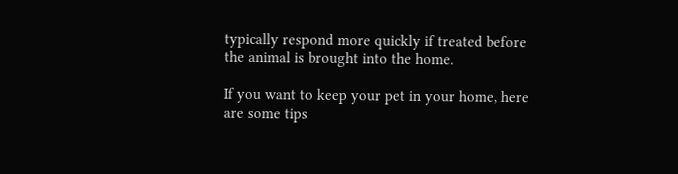typically respond more quickly if treated before the animal is brought into the home.

If you want to keep your pet in your home, here are some tips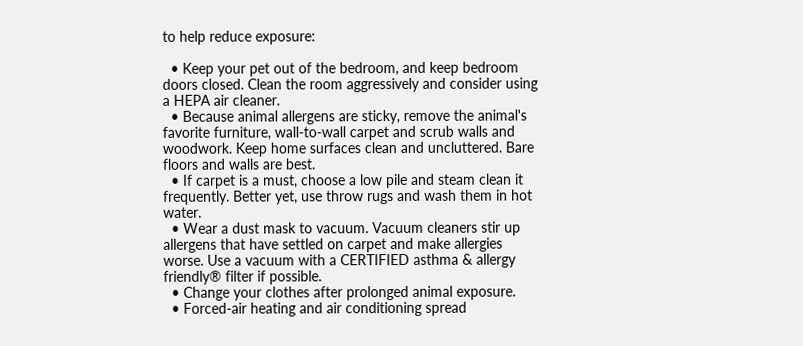to help reduce exposure:

  • Keep your pet out of the bedroom, and keep bedroom doors closed. Clean the room aggressively and consider using a HEPA air cleaner.
  • Because animal allergens are sticky, remove the animal's favorite furniture, wall-to-wall carpet and scrub walls and woodwork. Keep home surfaces clean and uncluttered. Bare floors and walls are best.
  • If carpet is a must, choose a low pile and steam clean it frequently. Better yet, use throw rugs and wash them in hot water.
  • Wear a dust mask to vacuum. Vacuum cleaners stir up allergens that have settled on carpet and make allergies worse. Use a vacuum with a CERTIFIED asthma & allergy friendly® filter if possible.
  • Change your clothes after prolonged animal exposure.
  • Forced-air heating and air conditioning spread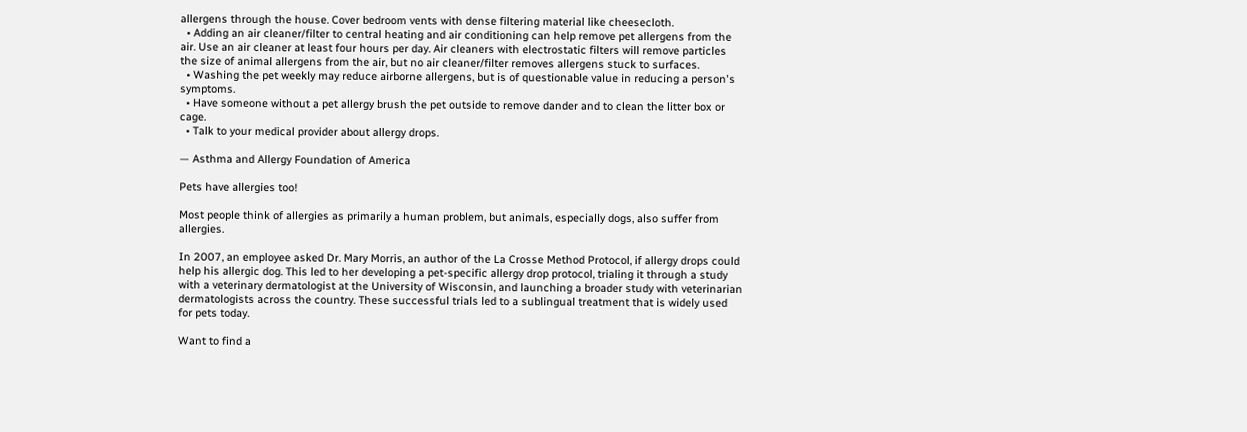allergens through the house. Cover bedroom vents with dense filtering material like cheesecloth.
  • Adding an air cleaner/filter to central heating and air conditioning can help remove pet allergens from the air. Use an air cleaner at least four hours per day. Air cleaners with electrostatic filters will remove particles the size of animal allergens from the air, but no air cleaner/filter removes allergens stuck to surfaces.
  • Washing the pet weekly may reduce airborne allergens, but is of questionable value in reducing a person's symptoms.
  • Have someone without a pet allergy brush the pet outside to remove dander and to clean the litter box or cage.
  • Talk to your medical provider about allergy drops.

— Asthma and Allergy Foundation of America

Pets have allergies too!

Most people think of allergies as primarily a human problem, but animals, especially dogs, also suffer from allergies.

In 2007, an employee asked Dr. Mary Morris, an author of the La Crosse Method Protocol, if allergy drops could help his allergic dog. This led to her developing a pet-specific allergy drop protocol, trialing it through a study with a veterinary dermatologist at the University of Wisconsin, and launching a broader study with veterinarian dermatologists across the country. These successful trials led to a sublingual treatment that is widely used for pets today.

Want to find a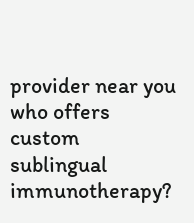provider near you who offers custom sublingual immunotherapy?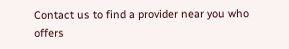Contact us to find a provider near you who offers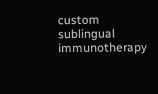custom sublingual immunotherapy